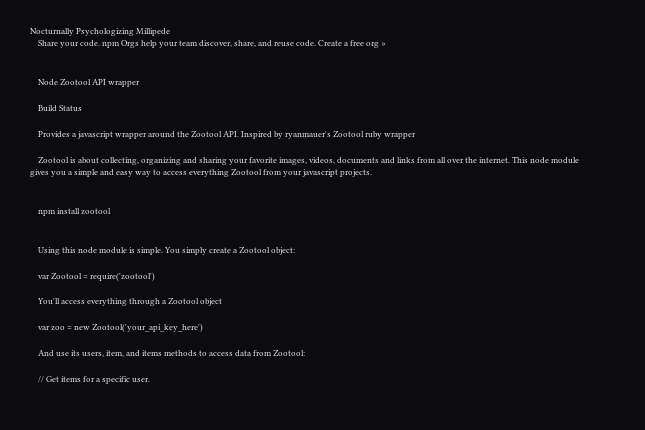Nocturnally Psychologizing Millipede
    Share your code. npm Orgs help your team discover, share, and reuse code. Create a free org »


    Node Zootool API wrapper

    Build Status

    Provides a javascript wrapper around the Zootool API. Inspired by ryanmauer's Zootool ruby wrapper

    Zootool is about collecting, organizing and sharing your favorite images, videos, documents and links from all over the internet. This node module gives you a simple and easy way to access everything Zootool from your javascript projects.


    npm install zootool


    Using this node module is simple. You simply create a Zootool object:

    var Zootool = require('zootool')

    You'll access everything through a Zootool object

    var zoo = new Zootool('your_api_key_here')

    And use its users, item, and items methods to access data from Zootool:

    // Get items for a specific user.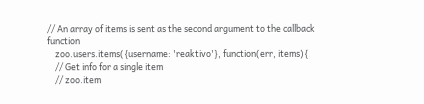// An array of items is sent as the second argument to the callback function
    zoo.users.items({username: 'reaktivo'}, function(err, items){
    // Get info for a single item
    // zoo.item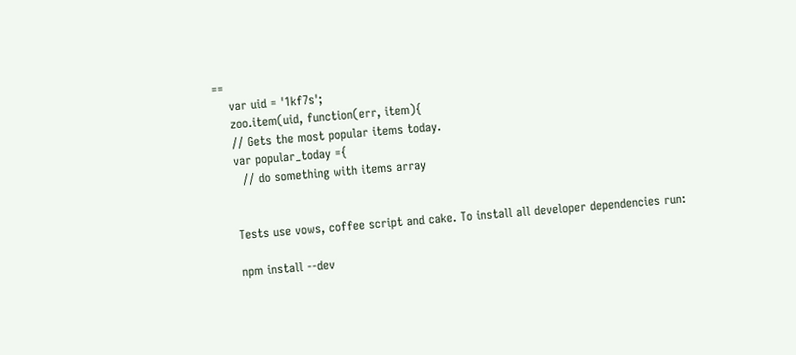==
    var uid = '1kf7s';
    zoo.item(uid, function(err, item){
    // Gets the most popular items today.
    var popular_today ={
      // do something with items array


    Tests use vows, coffee script and cake. To install all developer dependencies run:

    npm install --dev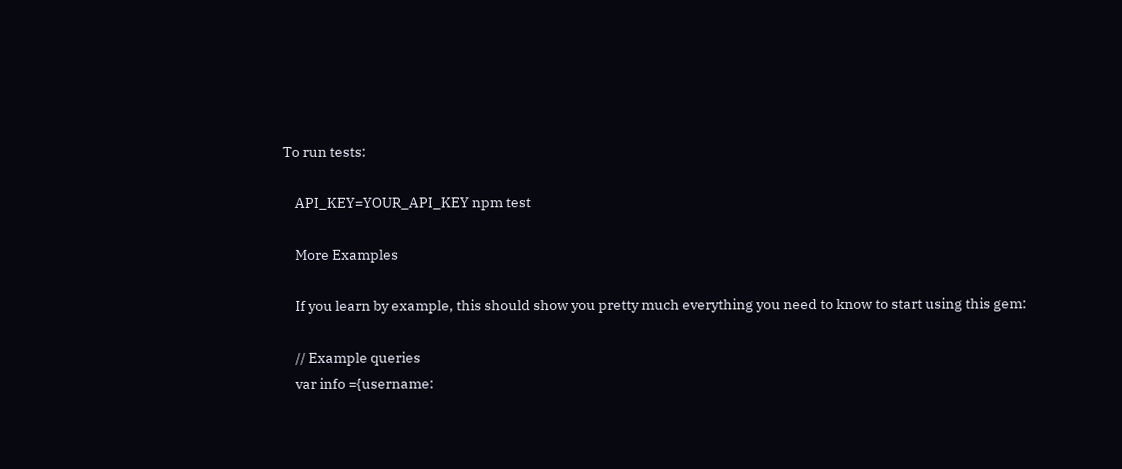To run tests:

    API_KEY=YOUR_API_KEY npm test

    More Examples

    If you learn by example, this should show you pretty much everything you need to know to start using this gem:

    // Example queries
    var info ={username: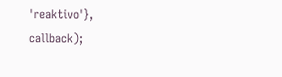'reaktivo'}, callback);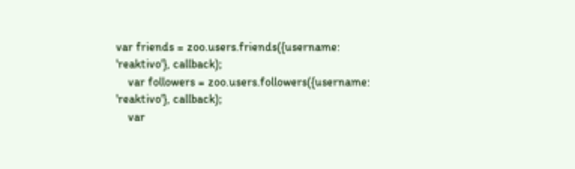var friends = zoo.users.friends({username: 'reaktivo'}, callback);
    var followers = zoo.users.followers({username: 'reaktivo'}, callback);
    var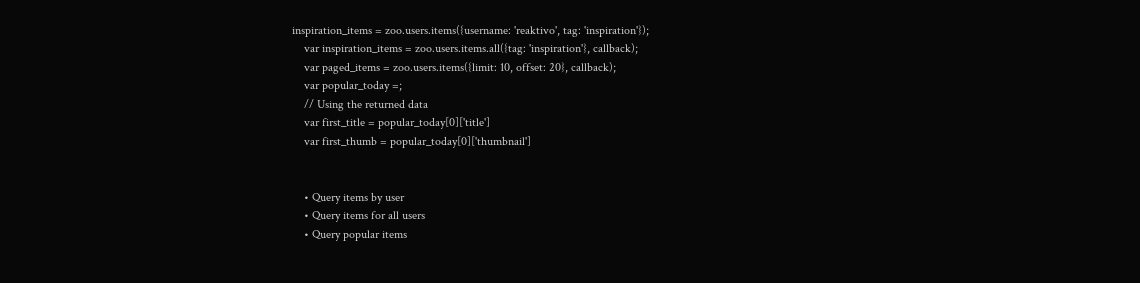inspiration_items = zoo.users.items({username: 'reaktivo', tag: 'inspiration'});
    var inspiration_items = zoo.users.items.all({tag: 'inspiration'}, callback);
    var paged_items = zoo.users.items({limit: 10, offset: 20}, callback);
    var popular_today =;
    // Using the returned data
    var first_title = popular_today[0]['title']
    var first_thumb = popular_today[0]['thumbnail']


    • Query items by user
    • Query items for all users
    • Query popular items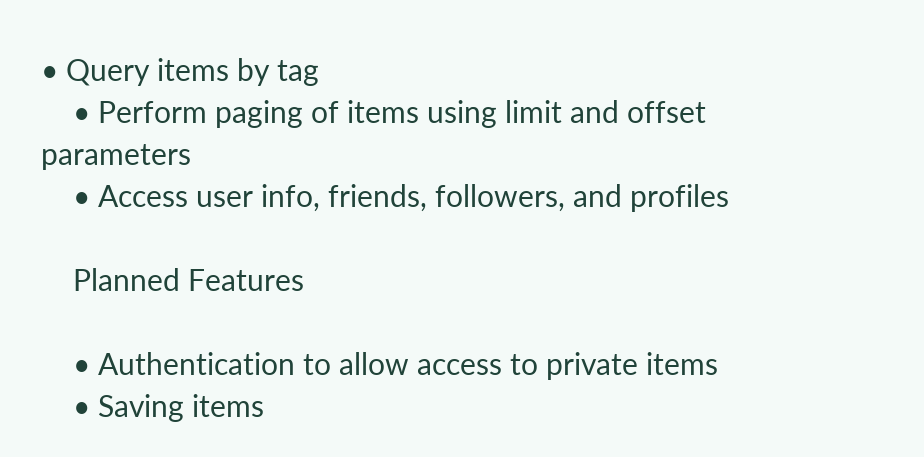• Query items by tag
    • Perform paging of items using limit and offset parameters
    • Access user info, friends, followers, and profiles

    Planned Features

    • Authentication to allow access to private items
    • Saving items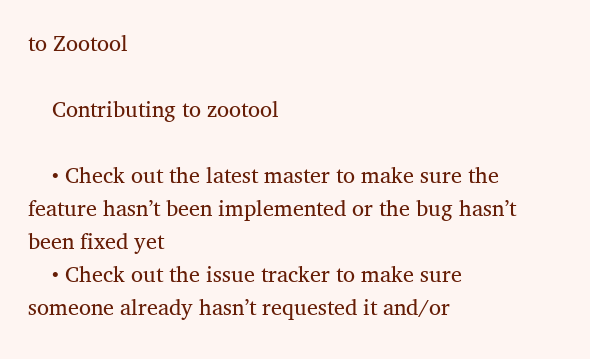to Zootool

    Contributing to zootool

    • Check out the latest master to make sure the feature hasn’t been implemented or the bug hasn’t been fixed yet
    • Check out the issue tracker to make sure someone already hasn’t requested it and/or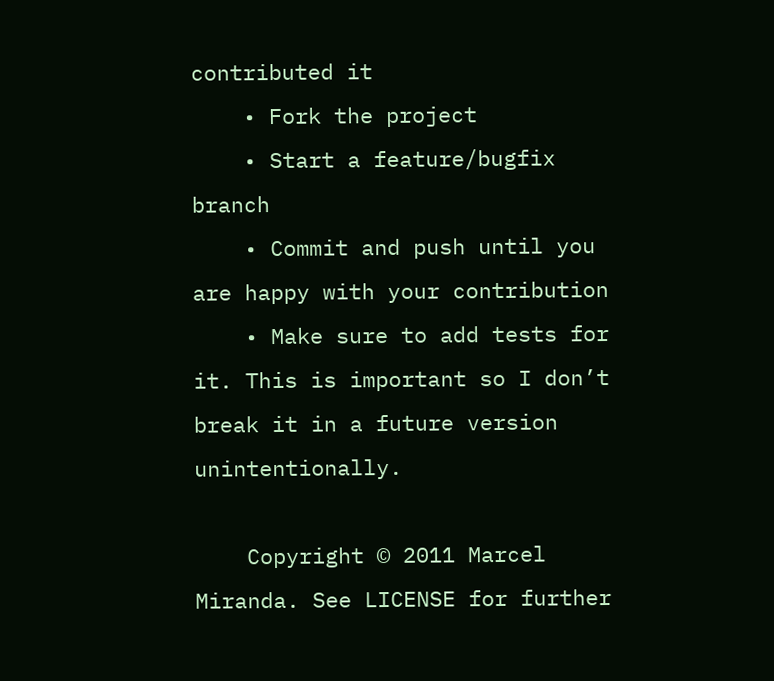contributed it
    • Fork the project
    • Start a feature/bugfix branch
    • Commit and push until you are happy with your contribution
    • Make sure to add tests for it. This is important so I don’t break it in a future version unintentionally.

    Copyright © 2011 Marcel Miranda. See LICENSE for further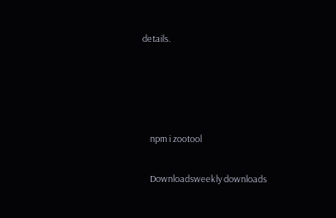details.




    npm i zootool

    Downloadsweekly downloads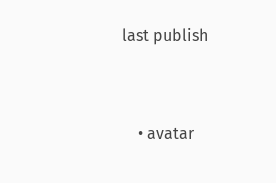last publish


    • avatar